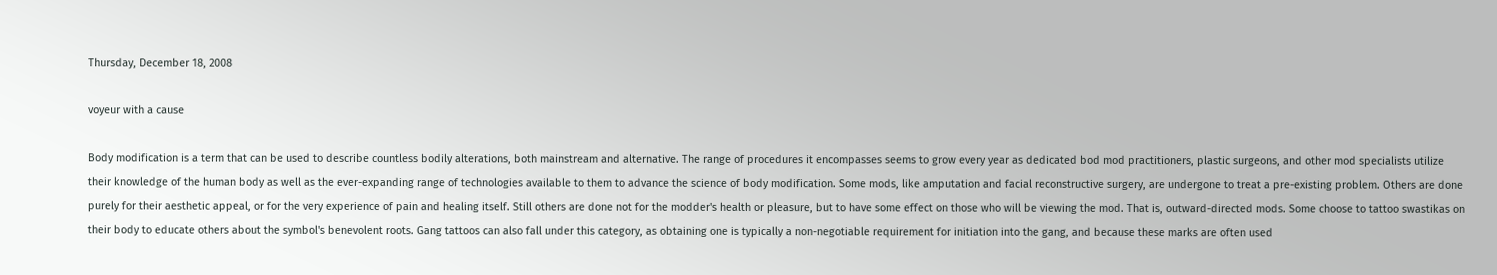Thursday, December 18, 2008

voyeur with a cause

Body modification is a term that can be used to describe countless bodily alterations, both mainstream and alternative. The range of procedures it encompasses seems to grow every year as dedicated bod mod practitioners, plastic surgeons, and other mod specialists utilize their knowledge of the human body as well as the ever-expanding range of technologies available to them to advance the science of body modification. Some mods, like amputation and facial reconstructive surgery, are undergone to treat a pre-existing problem. Others are done purely for their aesthetic appeal, or for the very experience of pain and healing itself. Still others are done not for the modder's health or pleasure, but to have some effect on those who will be viewing the mod. That is, outward-directed mods. Some choose to tattoo swastikas on their body to educate others about the symbol's benevolent roots. Gang tattoos can also fall under this category, as obtaining one is typically a non-negotiable requirement for initiation into the gang, and because these marks are often used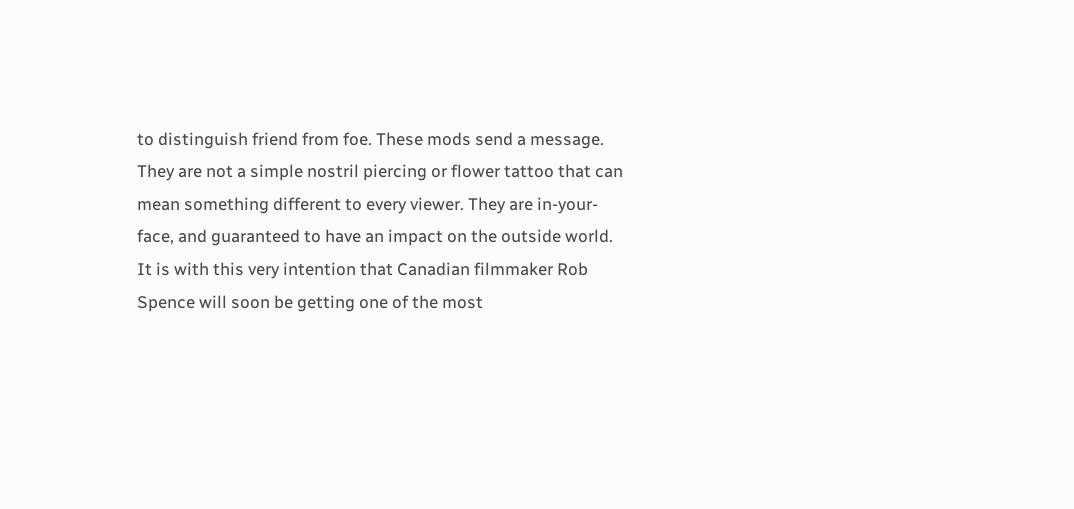to distinguish friend from foe. These mods send a message. They are not a simple nostril piercing or flower tattoo that can mean something different to every viewer. They are in-your-face, and guaranteed to have an impact on the outside world. It is with this very intention that Canadian filmmaker Rob Spence will soon be getting one of the most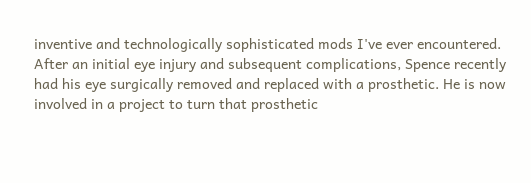inventive and technologically sophisticated mods I've ever encountered. After an initial eye injury and subsequent complications, Spence recently had his eye surgically removed and replaced with a prosthetic. He is now involved in a project to turn that prosthetic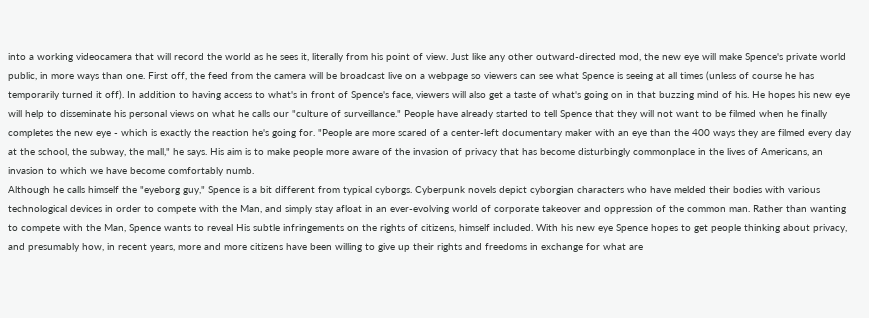into a working videocamera that will record the world as he sees it, literally from his point of view. Just like any other outward-directed mod, the new eye will make Spence's private world public, in more ways than one. First off, the feed from the camera will be broadcast live on a webpage so viewers can see what Spence is seeing at all times (unless of course he has temporarily turned it off). In addition to having access to what's in front of Spence's face, viewers will also get a taste of what's going on in that buzzing mind of his. He hopes his new eye will help to disseminate his personal views on what he calls our "culture of surveillance." People have already started to tell Spence that they will not want to be filmed when he finally completes the new eye - which is exactly the reaction he's going for. "People are more scared of a center-left documentary maker with an eye than the 400 ways they are filmed every day at the school, the subway, the mall," he says. His aim is to make people more aware of the invasion of privacy that has become disturbingly commonplace in the lives of Americans, an invasion to which we have become comfortably numb.
Although he calls himself the "eyeborg guy," Spence is a bit different from typical cyborgs. Cyberpunk novels depict cyborgian characters who have melded their bodies with various technological devices in order to compete with the Man, and simply stay afloat in an ever-evolving world of corporate takeover and oppression of the common man. Rather than wanting to compete with the Man, Spence wants to reveal His subtle infringements on the rights of citizens, himself included. With his new eye Spence hopes to get people thinking about privacy, and presumably how, in recent years, more and more citizens have been willing to give up their rights and freedoms in exchange for what are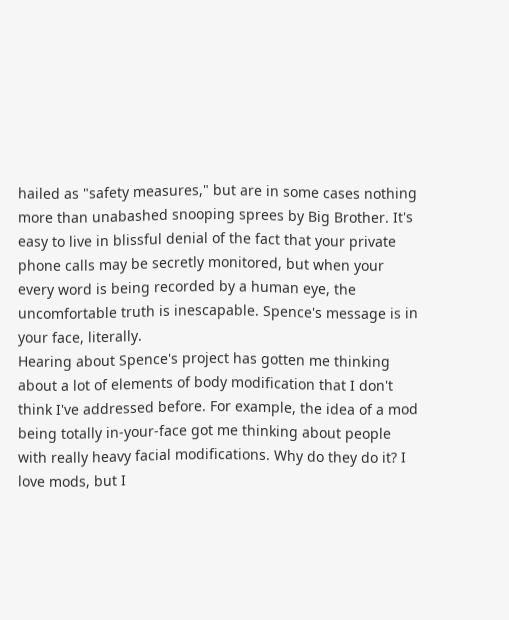hailed as "safety measures," but are in some cases nothing more than unabashed snooping sprees by Big Brother. It's easy to live in blissful denial of the fact that your private phone calls may be secretly monitored, but when your every word is being recorded by a human eye, the uncomfortable truth is inescapable. Spence's message is in your face, literally.
Hearing about Spence's project has gotten me thinking about a lot of elements of body modification that I don't think I've addressed before. For example, the idea of a mod being totally in-your-face got me thinking about people with really heavy facial modifications. Why do they do it? I love mods, but I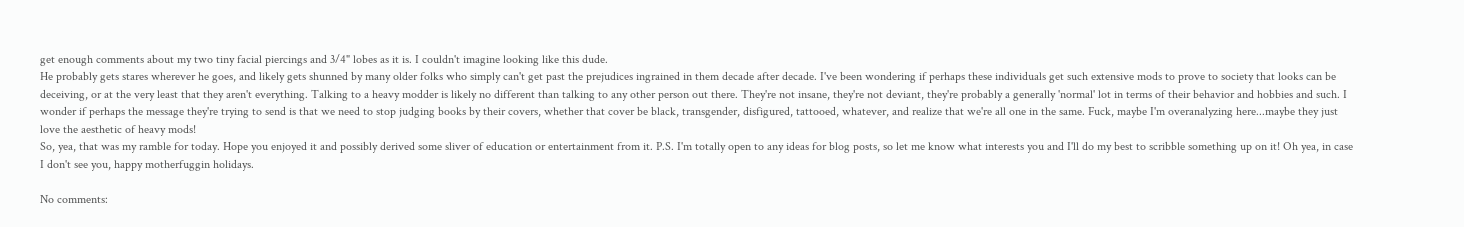get enough comments about my two tiny facial piercings and 3/4" lobes as it is. I couldn't imagine looking like this dude.
He probably gets stares wherever he goes, and likely gets shunned by many older folks who simply can't get past the prejudices ingrained in them decade after decade. I've been wondering if perhaps these individuals get such extensive mods to prove to society that looks can be deceiving, or at the very least that they aren't everything. Talking to a heavy modder is likely no different than talking to any other person out there. They're not insane, they're not deviant, they're probably a generally 'normal' lot in terms of their behavior and hobbies and such. I wonder if perhaps the message they're trying to send is that we need to stop judging books by their covers, whether that cover be black, transgender, disfigured, tattooed, whatever, and realize that we're all one in the same. Fuck, maybe I'm overanalyzing here...maybe they just love the aesthetic of heavy mods!
So, yea, that was my ramble for today. Hope you enjoyed it and possibly derived some sliver of education or entertainment from it. P.S. I'm totally open to any ideas for blog posts, so let me know what interests you and I'll do my best to scribble something up on it! Oh yea, in case I don't see you, happy motherfuggin holidays.

No comments: